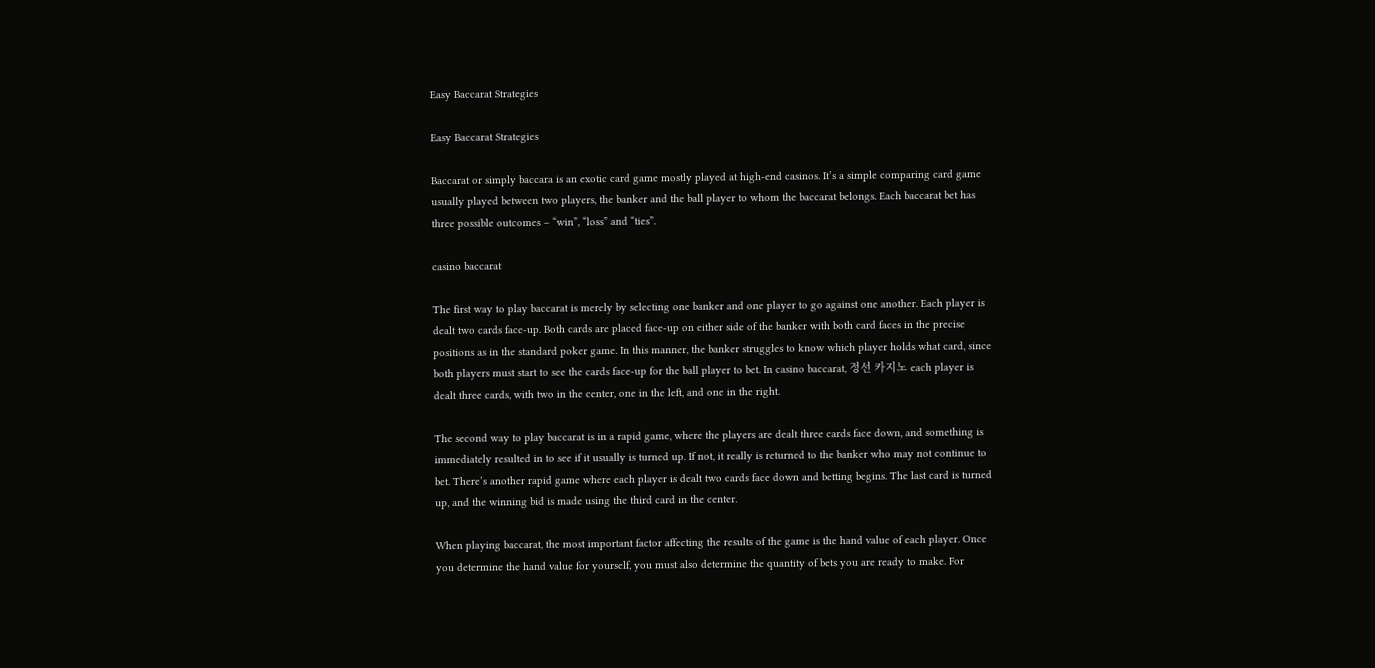Easy Baccarat Strategies

Easy Baccarat Strategies

Baccarat or simply baccara is an exotic card game mostly played at high-end casinos. It’s a simple comparing card game usually played between two players, the banker and the ball player to whom the baccarat belongs. Each baccarat bet has three possible outcomes – “win”, “loss” and “ties”.

casino baccarat

The first way to play baccarat is merely by selecting one banker and one player to go against one another. Each player is dealt two cards face-up. Both cards are placed face-up on either side of the banker with both card faces in the precise positions as in the standard poker game. In this manner, the banker struggles to know which player holds what card, since both players must start to see the cards face-up for the ball player to bet. In casino baccarat, 정선 카지노 each player is dealt three cards, with two in the center, one in the left, and one in the right.

The second way to play baccarat is in a rapid game, where the players are dealt three cards face down, and something is immediately resulted in to see if it usually is turned up. If not, it really is returned to the banker who may not continue to bet. There’s another rapid game where each player is dealt two cards face down and betting begins. The last card is turned up, and the winning bid is made using the third card in the center.

When playing baccarat, the most important factor affecting the results of the game is the hand value of each player. Once you determine the hand value for yourself, you must also determine the quantity of bets you are ready to make. For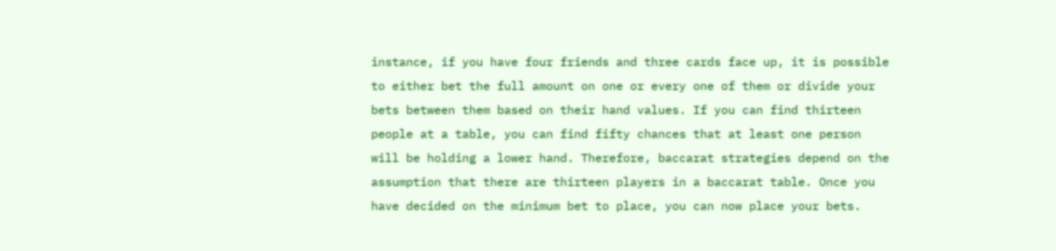instance, if you have four friends and three cards face up, it is possible to either bet the full amount on one or every one of them or divide your bets between them based on their hand values. If you can find thirteen people at a table, you can find fifty chances that at least one person will be holding a lower hand. Therefore, baccarat strategies depend on the assumption that there are thirteen players in a baccarat table. Once you have decided on the minimum bet to place, you can now place your bets.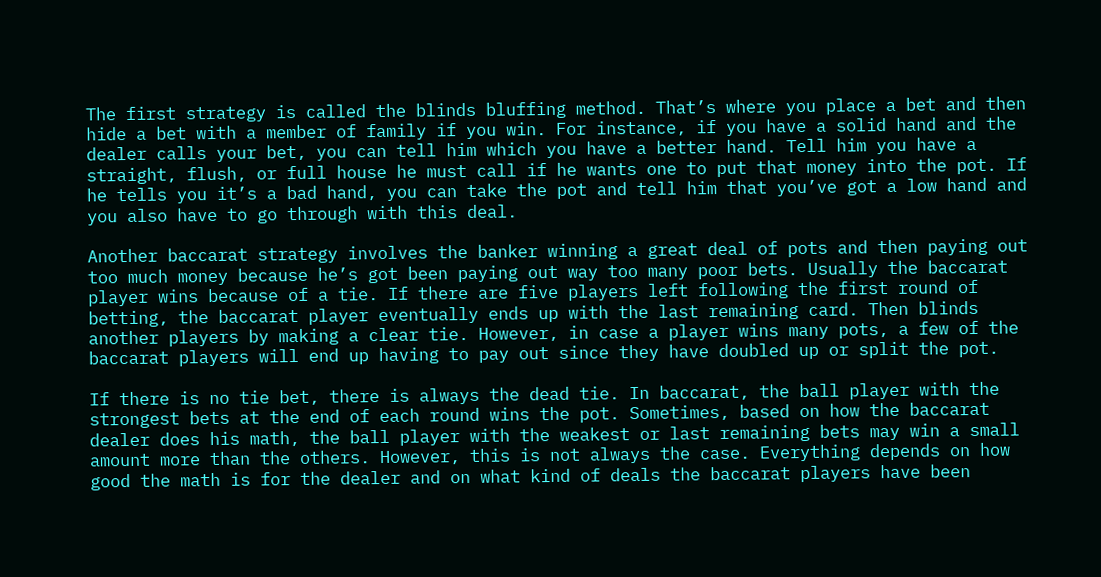The first strategy is called the blinds bluffing method. That’s where you place a bet and then hide a bet with a member of family if you win. For instance, if you have a solid hand and the dealer calls your bet, you can tell him which you have a better hand. Tell him you have a straight, flush, or full house he must call if he wants one to put that money into the pot. If he tells you it’s a bad hand, you can take the pot and tell him that you’ve got a low hand and you also have to go through with this deal.

Another baccarat strategy involves the banker winning a great deal of pots and then paying out too much money because he’s got been paying out way too many poor bets. Usually the baccarat player wins because of a tie. If there are five players left following the first round of betting, the baccarat player eventually ends up with the last remaining card. Then blinds another players by making a clear tie. However, in case a player wins many pots, a few of the baccarat players will end up having to pay out since they have doubled up or split the pot.

If there is no tie bet, there is always the dead tie. In baccarat, the ball player with the strongest bets at the end of each round wins the pot. Sometimes, based on how the baccarat dealer does his math, the ball player with the weakest or last remaining bets may win a small amount more than the others. However, this is not always the case. Everything depends on how good the math is for the dealer and on what kind of deals the baccarat players have been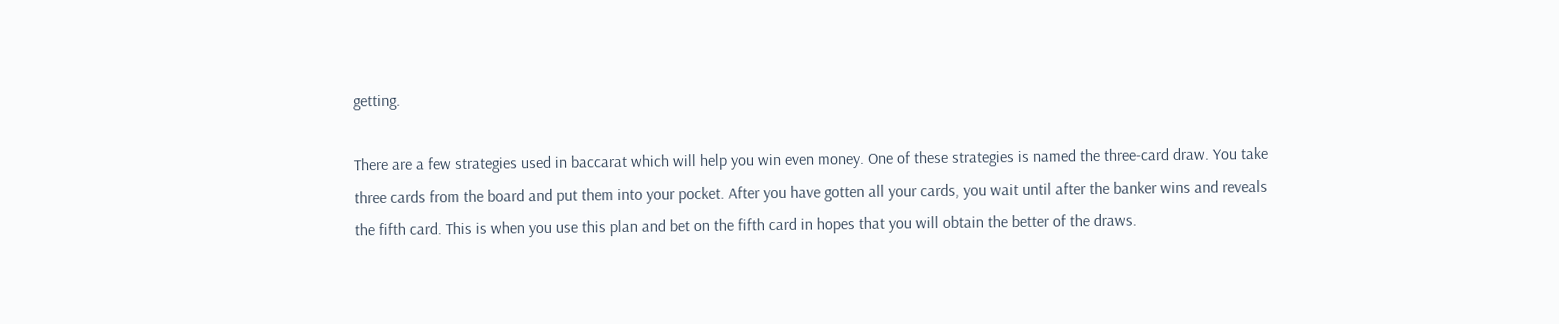getting.

There are a few strategies used in baccarat which will help you win even money. One of these strategies is named the three-card draw. You take three cards from the board and put them into your pocket. After you have gotten all your cards, you wait until after the banker wins and reveals the fifth card. This is when you use this plan and bet on the fifth card in hopes that you will obtain the better of the draws.